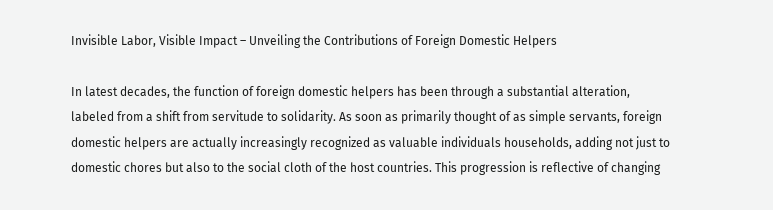Invisible Labor, Visible Impact – Unveiling the Contributions of Foreign Domestic Helpers

In latest decades, the function of foreign domestic helpers has been through a substantial alteration, labeled from a shift from servitude to solidarity. As soon as primarily thought of as simple servants, foreign domestic helpers are actually increasingly recognized as valuable individuals households, adding not just to domestic chores but also to the social cloth of the host countries. This progression is reflective of changing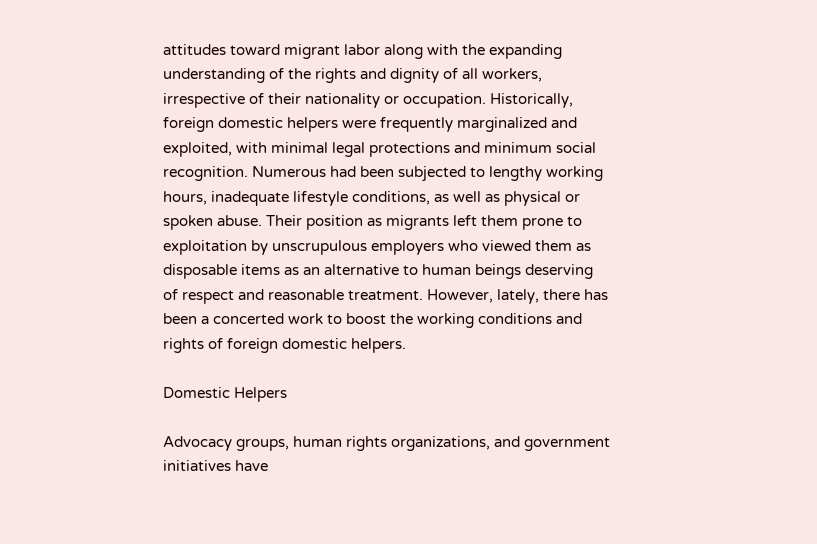attitudes toward migrant labor along with the expanding understanding of the rights and dignity of all workers, irrespective of their nationality or occupation. Historically, foreign domestic helpers were frequently marginalized and exploited, with minimal legal protections and minimum social recognition. Numerous had been subjected to lengthy working hours, inadequate lifestyle conditions, as well as physical or spoken abuse. Their position as migrants left them prone to exploitation by unscrupulous employers who viewed them as disposable items as an alternative to human beings deserving of respect and reasonable treatment. However, lately, there has been a concerted work to boost the working conditions and rights of foreign domestic helpers.

Domestic Helpers

Advocacy groups, human rights organizations, and government initiatives have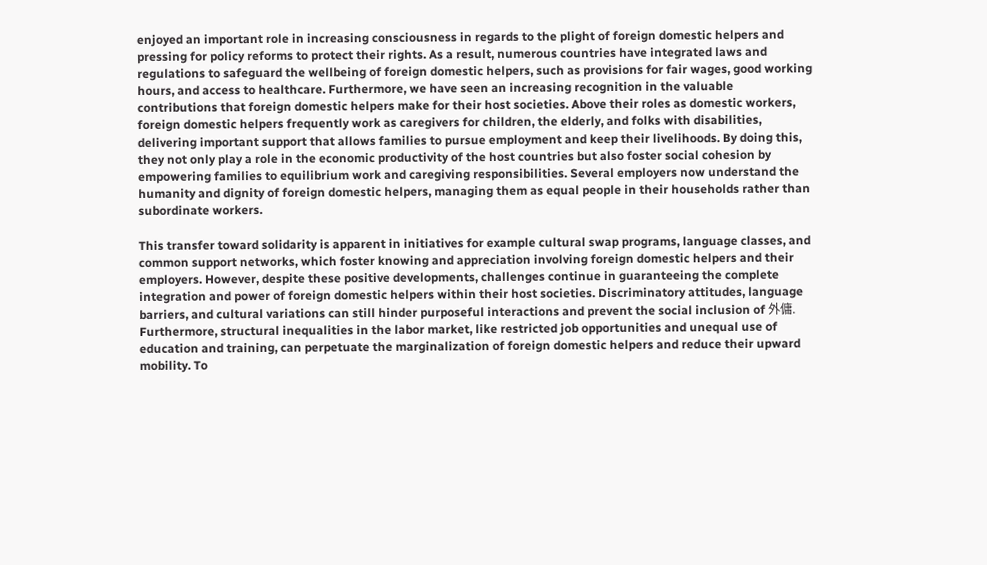enjoyed an important role in increasing consciousness in regards to the plight of foreign domestic helpers and pressing for policy reforms to protect their rights. As a result, numerous countries have integrated laws and regulations to safeguard the wellbeing of foreign domestic helpers, such as provisions for fair wages, good working hours, and access to healthcare. Furthermore, we have seen an increasing recognition in the valuable contributions that foreign domestic helpers make for their host societies. Above their roles as domestic workers, foreign domestic helpers frequently work as caregivers for children, the elderly, and folks with disabilities, delivering important support that allows families to pursue employment and keep their livelihoods. By doing this, they not only play a role in the economic productivity of the host countries but also foster social cohesion by empowering families to equilibrium work and caregiving responsibilities. Several employers now understand the humanity and dignity of foreign domestic helpers, managing them as equal people in their households rather than subordinate workers.

This transfer toward solidarity is apparent in initiatives for example cultural swap programs, language classes, and common support networks, which foster knowing and appreciation involving foreign domestic helpers and their employers. However, despite these positive developments, challenges continue in guaranteeing the complete integration and power of foreign domestic helpers within their host societies. Discriminatory attitudes, language barriers, and cultural variations can still hinder purposeful interactions and prevent the social inclusion of 外傭. Furthermore, structural inequalities in the labor market, like restricted job opportunities and unequal use of education and training, can perpetuate the marginalization of foreign domestic helpers and reduce their upward mobility. To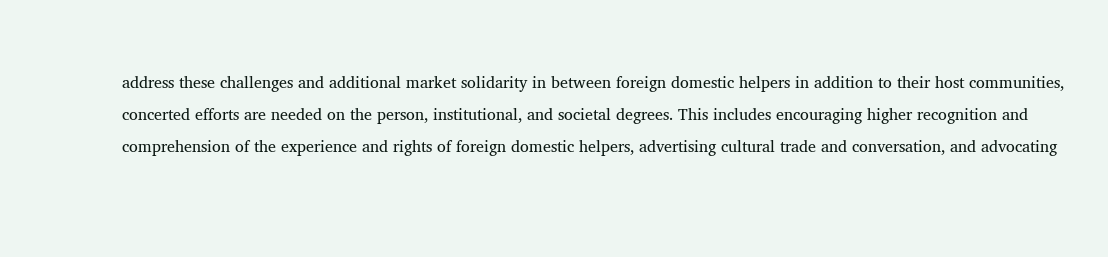address these challenges and additional market solidarity in between foreign domestic helpers in addition to their host communities, concerted efforts are needed on the person, institutional, and societal degrees. This includes encouraging higher recognition and comprehension of the experience and rights of foreign domestic helpers, advertising cultural trade and conversation, and advocating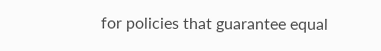for policies that guarantee equal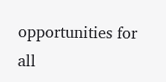opportunities for all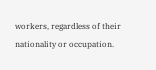workers, regardless of their nationality or occupation.